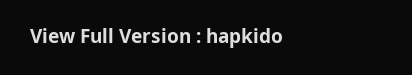View Full Version : hapkido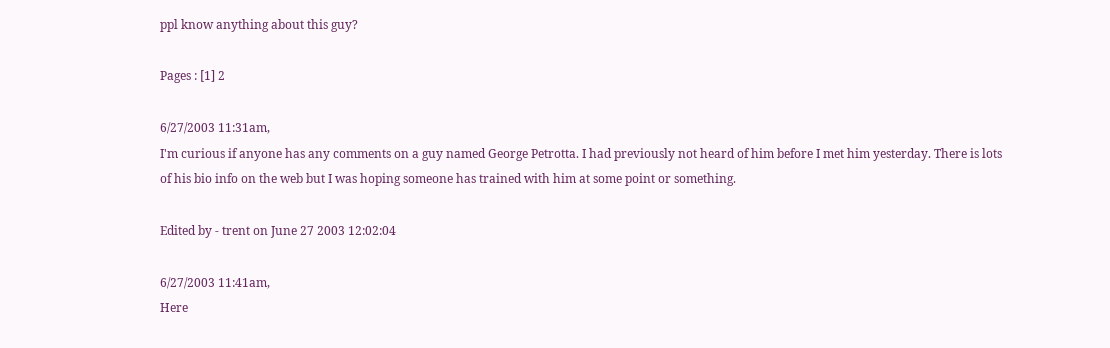ppl know anything about this guy?

Pages : [1] 2

6/27/2003 11:31am,
I'm curious if anyone has any comments on a guy named George Petrotta. I had previously not heard of him before I met him yesterday. There is lots of his bio info on the web but I was hoping someone has trained with him at some point or something.

Edited by - trent on June 27 2003 12:02:04

6/27/2003 11:41am,
Here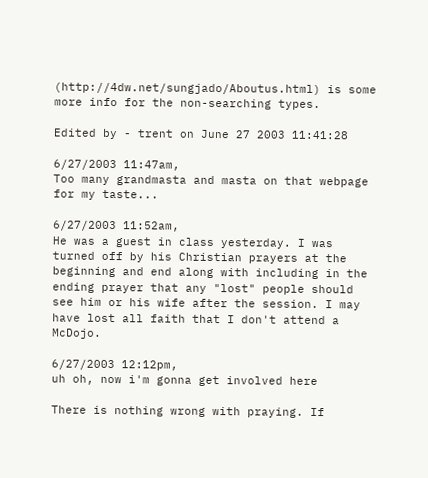(http://4dw.net/sungjado/Aboutus.html) is some more info for the non-searching types.

Edited by - trent on June 27 2003 11:41:28

6/27/2003 11:47am,
Too many grandmasta and masta on that webpage for my taste...

6/27/2003 11:52am,
He was a guest in class yesterday. I was turned off by his Christian prayers at the beginning and end along with including in the ending prayer that any "lost" people should see him or his wife after the session. I may have lost all faith that I don't attend a McDojo.

6/27/2003 12:12pm,
uh oh, now i'm gonna get involved here

There is nothing wrong with praying. If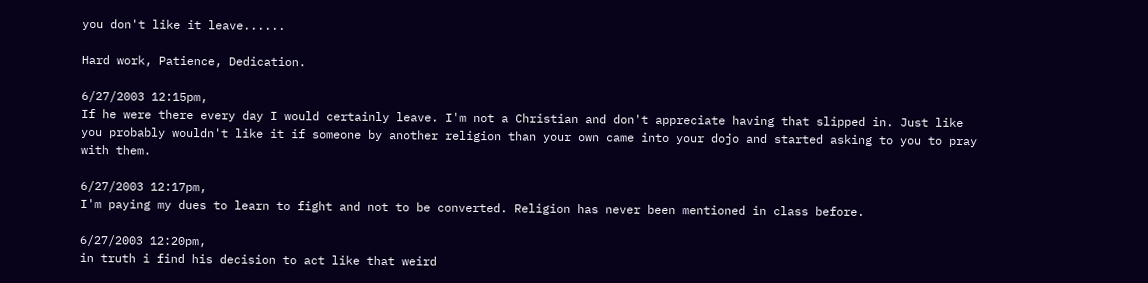you don't like it leave......

Hard work, Patience, Dedication.

6/27/2003 12:15pm,
If he were there every day I would certainly leave. I'm not a Christian and don't appreciate having that slipped in. Just like you probably wouldn't like it if someone by another religion than your own came into your dojo and started asking to you to pray with them.

6/27/2003 12:17pm,
I'm paying my dues to learn to fight and not to be converted. Religion has never been mentioned in class before.

6/27/2003 12:20pm,
in truth i find his decision to act like that weird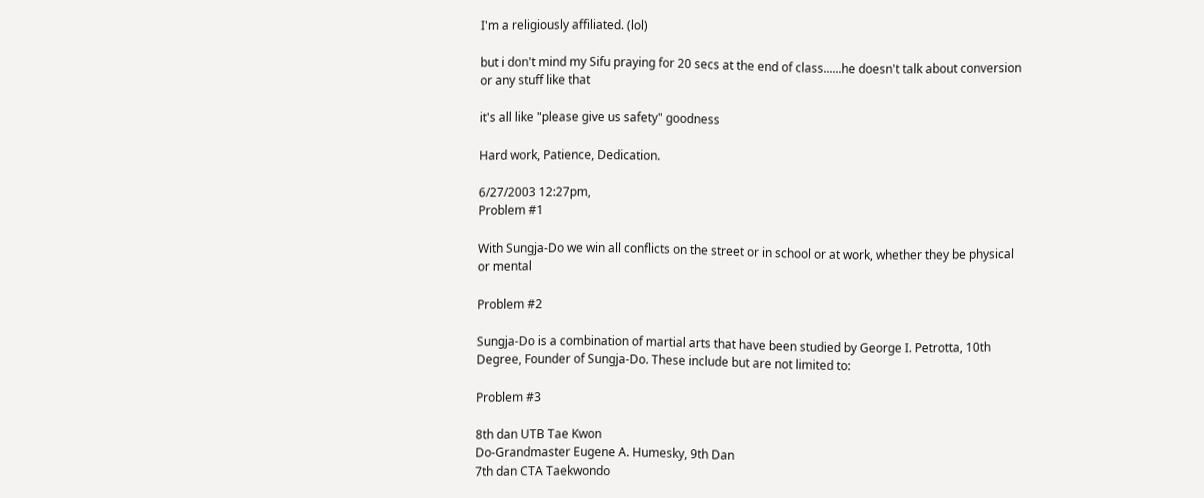I'm a religiously affiliated. (lol)

but i don't mind my Sifu praying for 20 secs at the end of class......he doesn't talk about conversion or any stuff like that

it's all like "please give us safety" goodness

Hard work, Patience, Dedication.

6/27/2003 12:27pm,
Problem #1

With Sungja-Do we win all conflicts on the street or in school or at work, whether they be physical or mental

Problem #2

Sungja-Do is a combination of martial arts that have been studied by George I. Petrotta, 10th Degree, Founder of Sungja-Do. These include but are not limited to:

Problem #3

8th dan UTB Tae Kwon
Do-Grandmaster Eugene A. Humesky, 9th Dan
7th dan CTA Taekwondo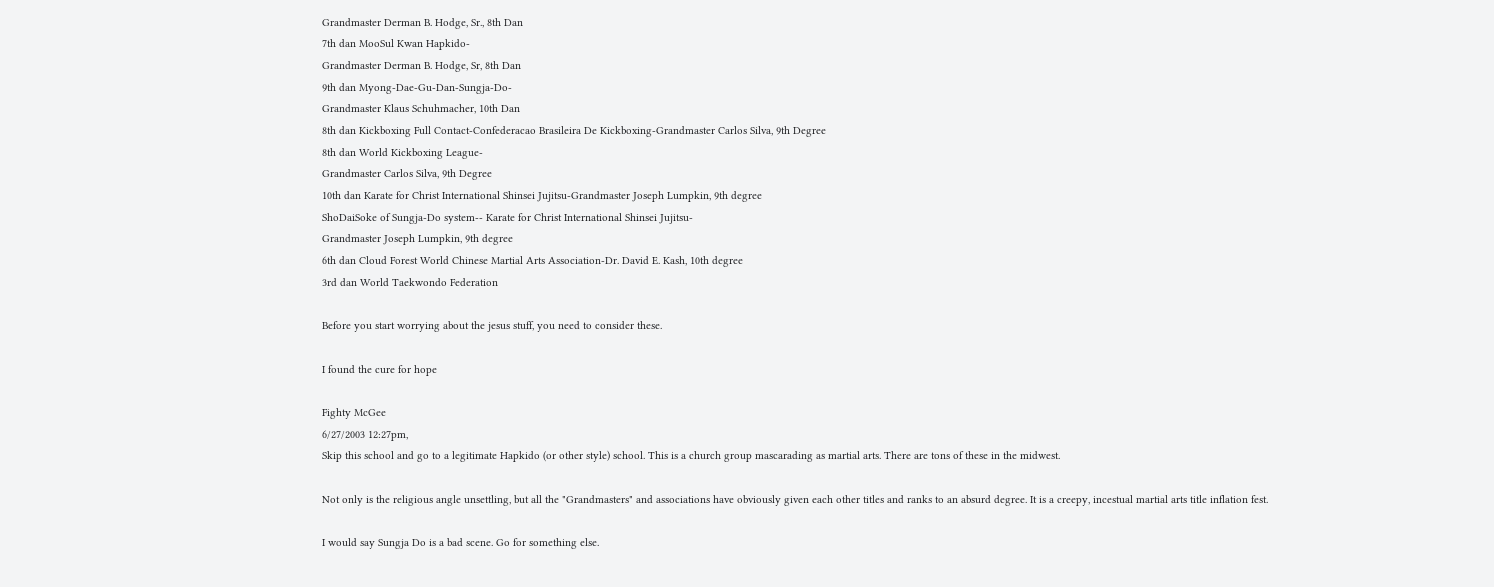Grandmaster Derman B. Hodge, Sr., 8th Dan
7th dan MooSul Kwan Hapkido-
Grandmaster Derman B. Hodge, Sr, 8th Dan
9th dan Myong-Dae-Gu-Dan-Sungja-Do-
Grandmaster Klaus Schuhmacher, 10th Dan
8th dan Kickboxing Full Contact-Confederacao Brasileira De Kickboxing-Grandmaster Carlos Silva, 9th Degree
8th dan World Kickboxing League-
Grandmaster Carlos Silva, 9th Degree
10th dan Karate for Christ International Shinsei Jujitsu-Grandmaster Joseph Lumpkin, 9th degree
ShoDaiSoke of Sungja-Do system-- Karate for Christ International Shinsei Jujitsu-
Grandmaster Joseph Lumpkin, 9th degree
6th dan Cloud Forest World Chinese Martial Arts Association-Dr. David E. Kash, 10th degree
3rd dan World Taekwondo Federation

Before you start worrying about the jesus stuff, you need to consider these.

I found the cure for hope

Fighty McGee
6/27/2003 12:27pm,
Skip this school and go to a legitimate Hapkido (or other style) school. This is a church group mascarading as martial arts. There are tons of these in the midwest.

Not only is the religious angle unsettling, but all the "Grandmasters" and associations have obviously given each other titles and ranks to an absurd degree. It is a creepy, incestual martial arts title inflation fest.

I would say Sungja Do is a bad scene. Go for something else.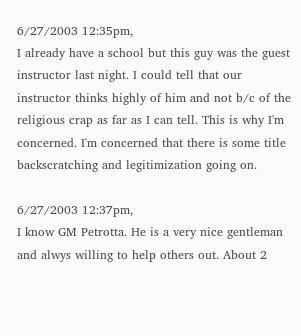6/27/2003 12:35pm,
I already have a school but this guy was the guest instructor last night. I could tell that our instructor thinks highly of him and not b/c of the religious crap as far as I can tell. This is why I'm concerned. I'm concerned that there is some title backscratching and legitimization going on.

6/27/2003 12:37pm,
I know GM Petrotta. He is a very nice gentleman and alwys willing to help others out. About 2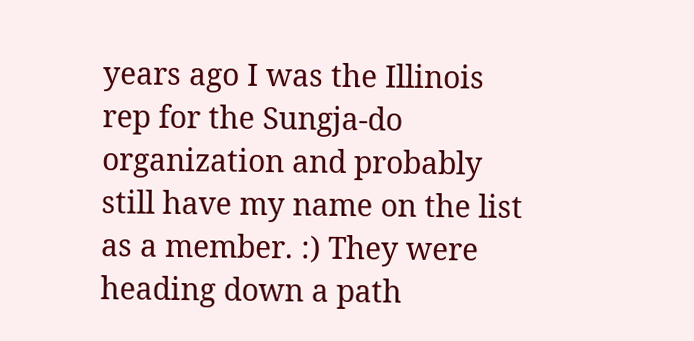years ago I was the Illinois rep for the Sungja-do organization and probably still have my name on the list as a member. :) They were heading down a path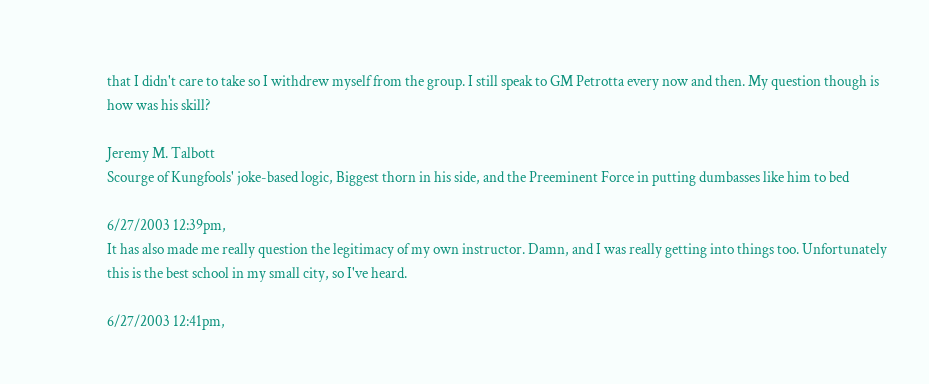that I didn't care to take so I withdrew myself from the group. I still speak to GM Petrotta every now and then. My question though is how was his skill?

Jeremy M. Talbott
Scourge of Kungfools' joke-based logic, Biggest thorn in his side, and the Preeminent Force in putting dumbasses like him to bed

6/27/2003 12:39pm,
It has also made me really question the legitimacy of my own instructor. Damn, and I was really getting into things too. Unfortunately this is the best school in my small city, so I've heard.

6/27/2003 12:41pm,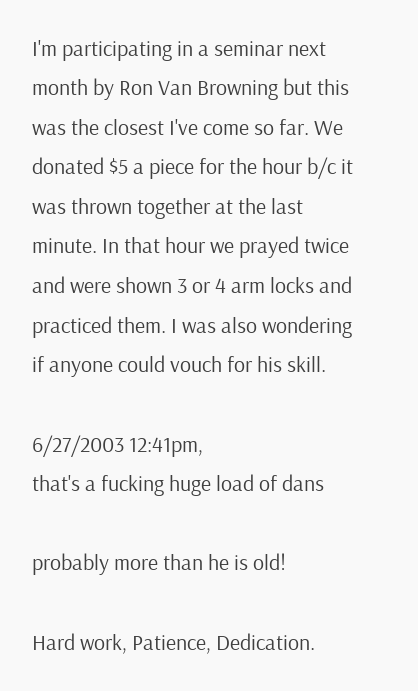I'm participating in a seminar next month by Ron Van Browning but this was the closest I've come so far. We donated $5 a piece for the hour b/c it was thrown together at the last minute. In that hour we prayed twice and were shown 3 or 4 arm locks and practiced them. I was also wondering if anyone could vouch for his skill.

6/27/2003 12:41pm,
that's a fucking huge load of dans

probably more than he is old!

Hard work, Patience, Dedication.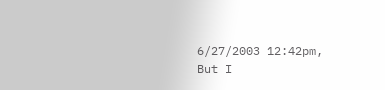6/27/2003 12:42pm,
But I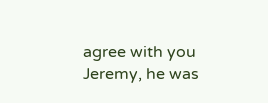agree with you Jeremy, he was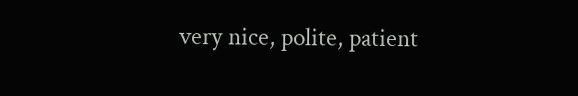very nice, polite, patient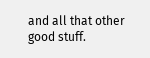and all that other good stuff.